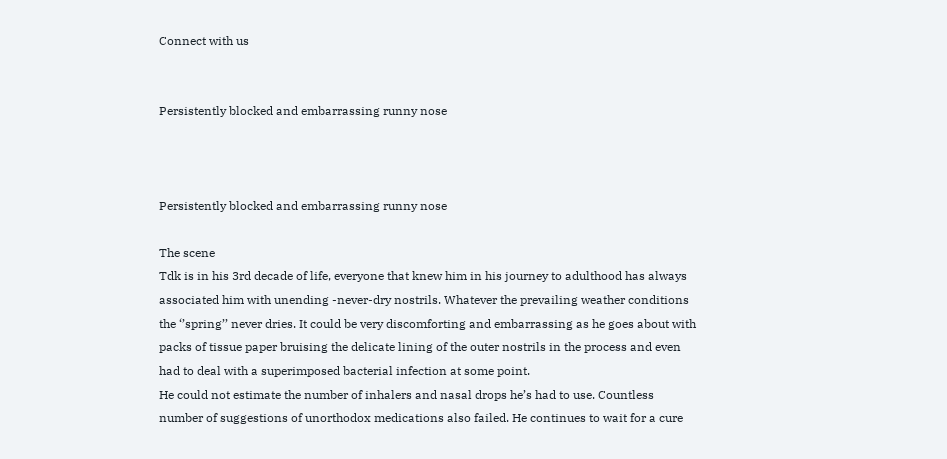Connect with us


Persistently blocked and embarrassing runny nose



Persistently blocked and embarrassing runny nose

The scene
Tdk is in his 3rd decade of life, everyone that knew him in his journey to adulthood has always associated him with unending -never-dry nostrils. Whatever the prevailing weather conditions the ‘’spring’’ never dries. It could be very discomforting and embarrassing as he goes about with packs of tissue paper bruising the delicate lining of the outer nostrils in the process and even had to deal with a superimposed bacterial infection at some point.
He could not estimate the number of inhalers and nasal drops he’s had to use. Countless number of suggestions of unorthodox medications also failed. He continues to wait for a cure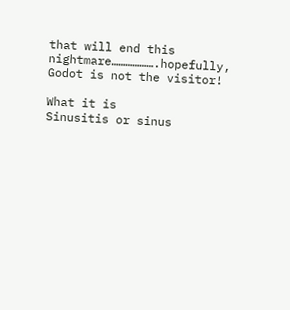that will end this nightmare……………….hopefully, Godot is not the visitor!

What it is
Sinusitis or sinus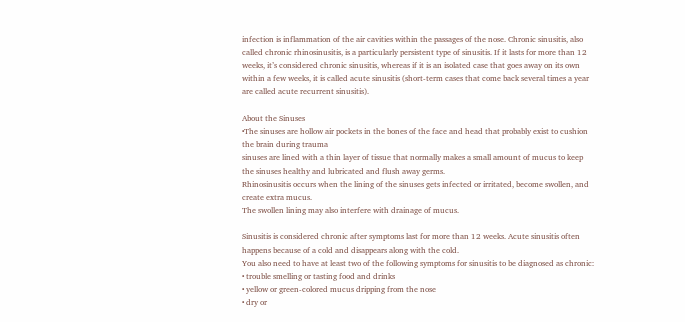infection is inflammation of the air cavities within the passages of the nose. Chronic sinusitis, also called chronic rhinosinusitis, is a particularly persistent type of sinusitis. If it lasts for more than 12 weeks, it’s considered chronic sinusitis, whereas if it is an isolated case that goes away on its own within a few weeks, it is called acute sinusitis (short-term cases that come back several times a year are called acute recurrent sinusitis).

About the Sinuses
•The sinuses are hollow air pockets in the bones of the face and head that probably exist to cushion the brain during trauma
sinuses are lined with a thin layer of tissue that normally makes a small amount of mucus to keep the sinuses healthy and lubricated and flush away germs.
Rhinosinusitis occurs when the lining of the sinuses gets infected or irritated, become swollen, and create extra mucus.
The swollen lining may also interfere with drainage of mucus.

Sinusitis is considered chronic after symptoms last for more than 12 weeks. Acute sinusitis often happens because of a cold and disappears along with the cold.
You also need to have at least two of the following symptoms for sinusitis to be diagnosed as chronic:
• trouble smelling or tasting food and drinks
• yellow or green-colored mucus dripping from the nose
• dry or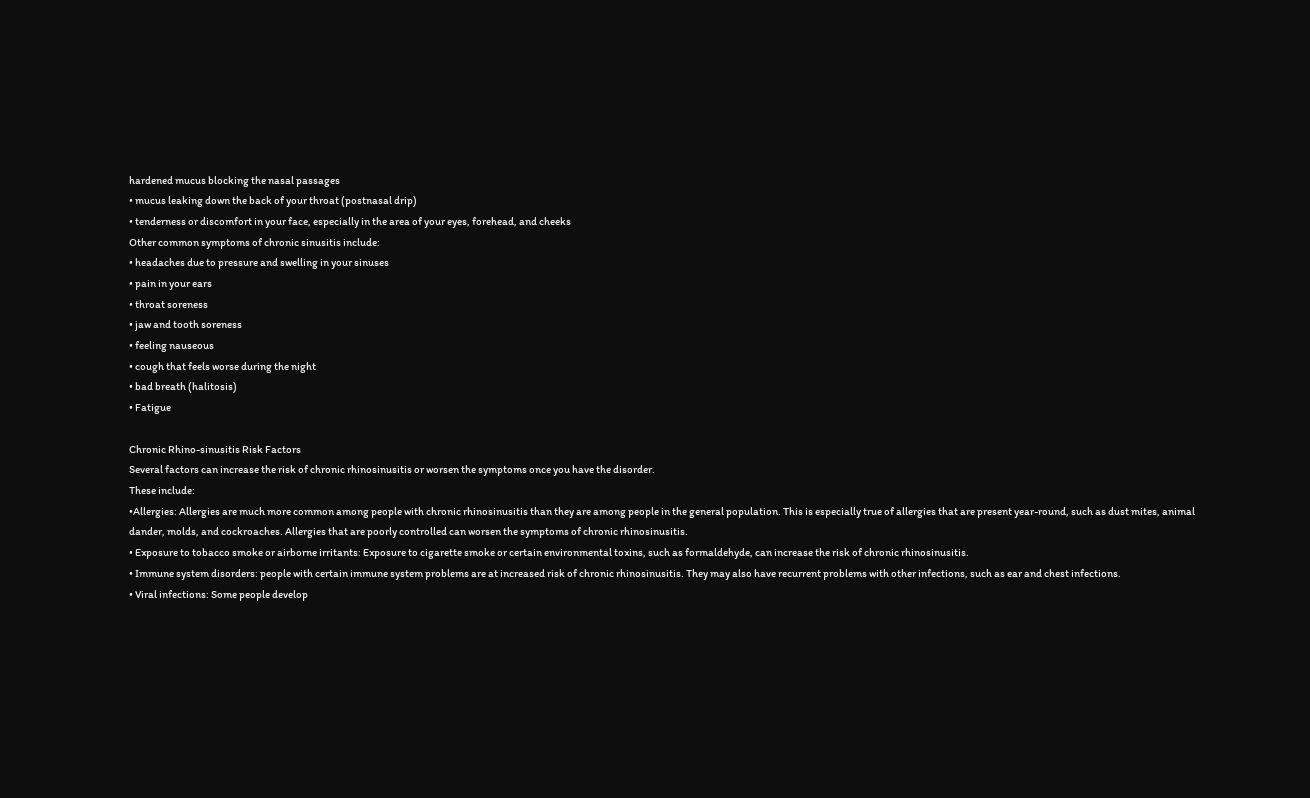hardened mucus blocking the nasal passages
• mucus leaking down the back of your throat (postnasal drip)
• tenderness or discomfort in your face, especially in the area of your eyes, forehead, and cheeks
Other common symptoms of chronic sinusitis include:
• headaches due to pressure and swelling in your sinuses
• pain in your ears
• throat soreness
• jaw and tooth soreness
• feeling nauseous
• cough that feels worse during the night
• bad breath (halitosis)
• Fatigue

Chronic Rhino-sinusitis Risk Factors
Several factors can increase the risk of chronic rhinosinusitis or worsen the symptoms once you have the disorder.
These include:
•Allergies: Allergies are much more common among people with chronic rhinosinusitis than they are among people in the general population. This is especially true of allergies that are present year-round, such as dust mites, animal dander, molds, and cockroaches. Allergies that are poorly controlled can worsen the symptoms of chronic rhinosinusitis.
• Exposure to tobacco smoke or airborne irritants: Exposure to cigarette smoke or certain environmental toxins, such as formaldehyde, can increase the risk of chronic rhinosinusitis.
• Immune system disorders: people with certain immune system problems are at increased risk of chronic rhinosinusitis. They may also have recurrent problems with other infections, such as ear and chest infections.
• Viral infections: Some people develop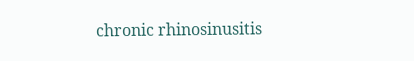chronic rhinosinusitis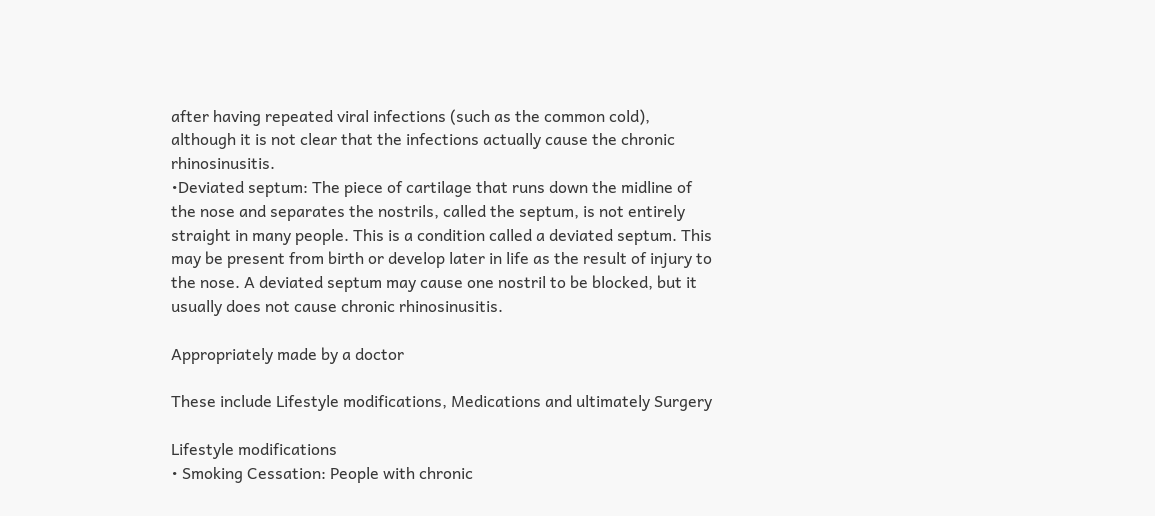after having repeated viral infections (such as the common cold), although it is not clear that the infections actually cause the chronic rhinosinusitis.
•Deviated septum: The piece of cartilage that runs down the midline of the nose and separates the nostrils, called the septum, is not entirely straight in many people. This is a condition called a deviated septum. This may be present from birth or develop later in life as the result of injury to the nose. A deviated septum may cause one nostril to be blocked, but it usually does not cause chronic rhinosinusitis.

Appropriately made by a doctor

These include Lifestyle modifications, Medications and ultimately Surgery

Lifestyle modifications
• Smoking Cessation: People with chronic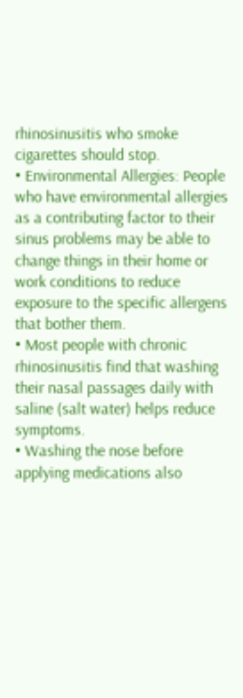rhinosinusitis who smoke cigarettes should stop.
• Environmental Allergies: People who have environmental allergies as a contributing factor to their sinus problems may be able to change things in their home or work conditions to reduce exposure to the specific allergens that bother them.
• Most people with chronic rhinosinusitis find that washing their nasal passages daily with saline (salt water) helps reduce symptoms.
• Washing the nose before applying medications also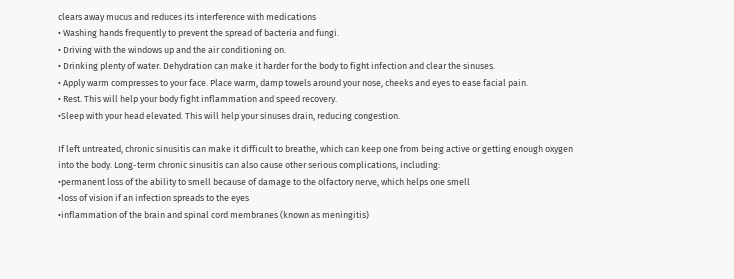clears away mucus and reduces its interference with medications
• Washing hands frequently to prevent the spread of bacteria and fungi.
• Driving with the windows up and the air conditioning on.
• Drinking plenty of water. Dehydration can make it harder for the body to fight infection and clear the sinuses.
• Apply warm compresses to your face. Place warm, damp towels around your nose, cheeks and eyes to ease facial pain.
• Rest. This will help your body fight inflammation and speed recovery.
•Sleep with your head elevated. This will help your sinuses drain, reducing congestion.

If left untreated, chronic sinusitis can make it difficult to breathe, which can keep one from being active or getting enough oxygen into the body. Long-term chronic sinusitis can also cause other serious complications, including:
•permanent loss of the ability to smell because of damage to the olfactory nerve, which helps one smell
•loss of vision if an infection spreads to the eyes
•inflammation of the brain and spinal cord membranes (known as meningitis)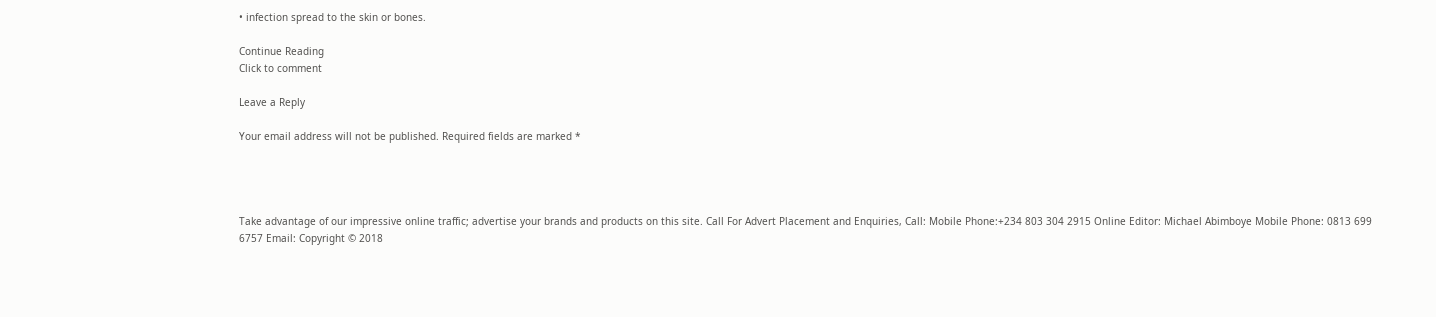• infection spread to the skin or bones.

Continue Reading
Click to comment

Leave a Reply

Your email address will not be published. Required fields are marked *




Take advantage of our impressive online traffic; advertise your brands and products on this site. Call For Advert Placement and Enquiries, Call: Mobile Phone:+234 803 304 2915 Online Editor: Michael Abimboye Mobile Phone: 0813 699 6757 Email: Copyright © 2018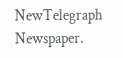NewTelegraph Newspaper.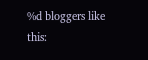%d bloggers like this: